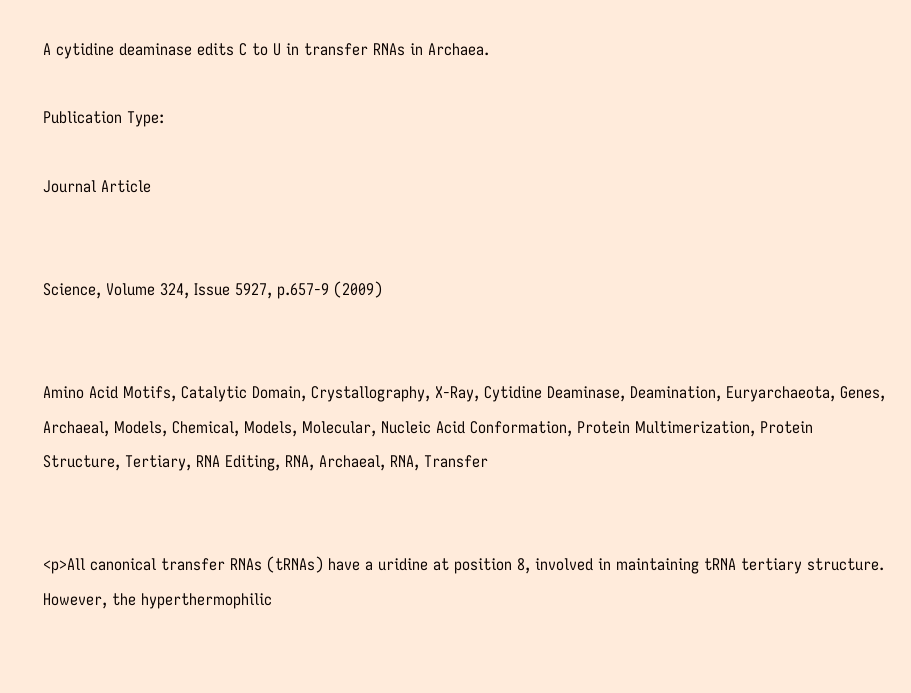A cytidine deaminase edits C to U in transfer RNAs in Archaea.

Publication Type:

Journal Article


Science, Volume 324, Issue 5927, p.657-9 (2009)


Amino Acid Motifs, Catalytic Domain, Crystallography, X-Ray, Cytidine Deaminase, Deamination, Euryarchaeota, Genes, Archaeal, Models, Chemical, Models, Molecular, Nucleic Acid Conformation, Protein Multimerization, Protein Structure, Tertiary, RNA Editing, RNA, Archaeal, RNA, Transfer


<p>All canonical transfer RNAs (tRNAs) have a uridine at position 8, involved in maintaining tRNA tertiary structure. However, the hyperthermophilic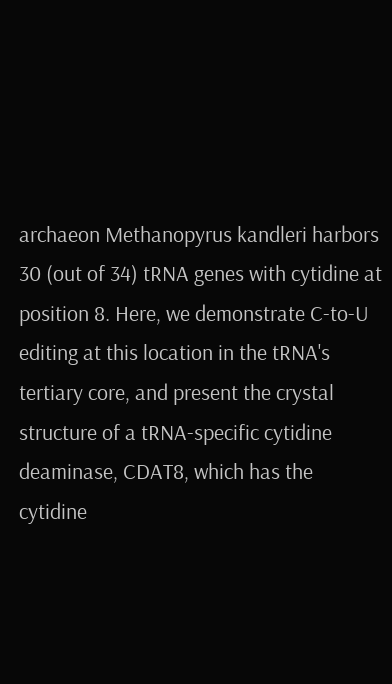archaeon Methanopyrus kandleri harbors 30 (out of 34) tRNA genes with cytidine at position 8. Here, we demonstrate C-to-U editing at this location in the tRNA's tertiary core, and present the crystal structure of a tRNA-specific cytidine deaminase, CDAT8, which has the cytidine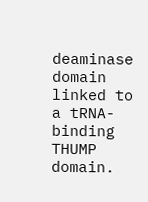deaminase domain linked to a tRNA-binding THUMP domain.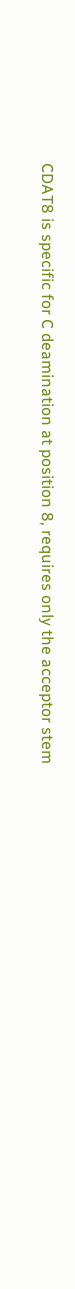CDAT8 is specific for C deamination at position 8, requires only the acceptor stem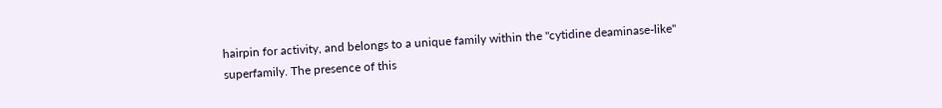hairpin for activity, and belongs to a unique family within the "cytidine deaminase-like" superfamily. The presence of this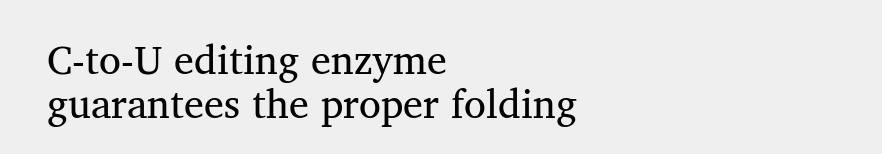C-to-U editing enzyme guarantees the proper folding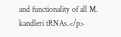and functionality of all M. kandleri tRNAs.</p>